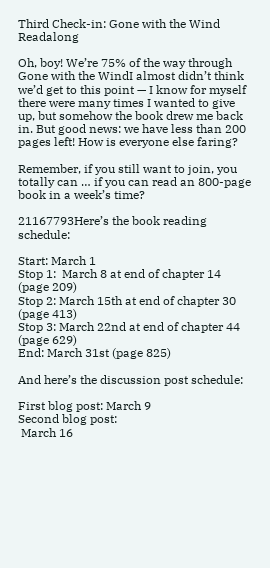Third Check-in: Gone with the Wind Readalong

Oh, boy! We’re 75% of the way through Gone with the WindI almost didn’t think we’d get to this point — I know for myself there were many times I wanted to give up, but somehow the book drew me back in. But good news: we have less than 200 pages left! How is everyone else faring?

Remember, if you still want to join, you totally can … if you can read an 800-page book in a week’s time?

21167793Here’s the book reading schedule:

Start: March 1
Stop 1:  March 8 at end of chapter 14 (page 209)
Stop 2: March 15th at end of chapter 30 (page 413)
Stop 3: March 22nd at end of chapter 44 (page 629)
End: March 31st (page 825)

And here’s the discussion post schedule:

First blog post: March 9
Second blog post:
 March 16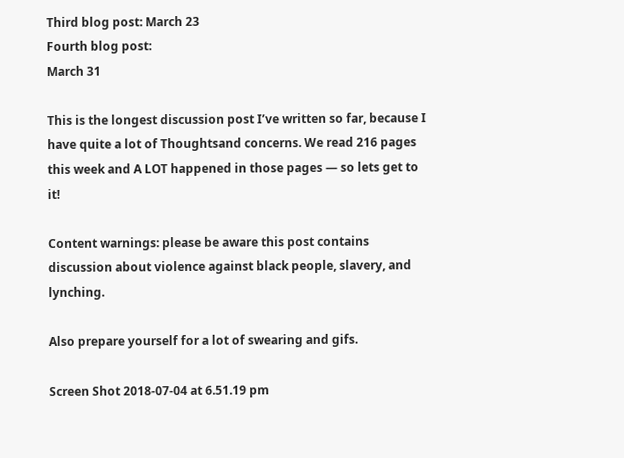Third blog post: March 23
Fourth blog post:
March 31

This is the longest discussion post I’ve written so far, because I have quite a lot of Thoughtsand concerns. We read 216 pages this week and A LOT happened in those pages — so lets get to it!

Content warnings: please be aware this post contains discussion about violence against black people, slavery, and lynching.

Also prepare yourself for a lot of swearing and gifs.

Screen Shot 2018-07-04 at 6.51.19 pm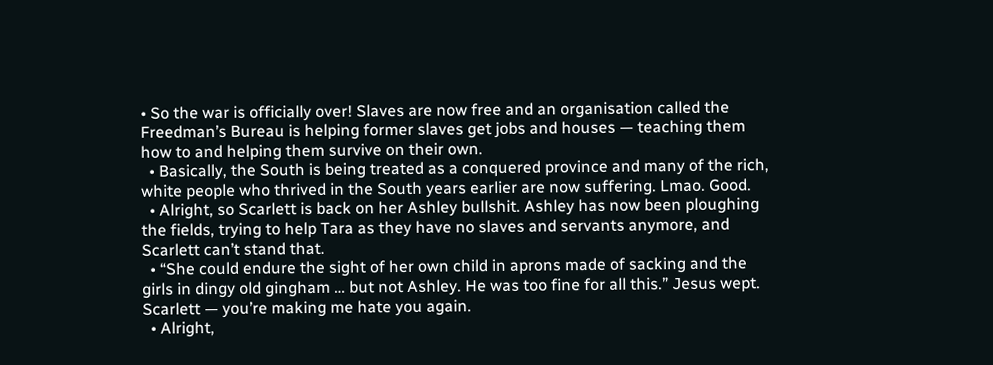• So the war is officially over! Slaves are now free and an organisation called the Freedman’s Bureau is helping former slaves get jobs and houses — teaching them how to and helping them survive on their own.
  • Basically, the South is being treated as a conquered province and many of the rich, white people who thrived in the South years earlier are now suffering. Lmao. Good.
  • Alright, so Scarlett is back on her Ashley bullshit. Ashley has now been ploughing the fields, trying to help Tara as they have no slaves and servants anymore, and Scarlett can’t stand that.
  • “She could endure the sight of her own child in aprons made of sacking and the girls in dingy old gingham … but not Ashley. He was too fine for all this.” Jesus wept. Scarlett — you’re making me hate you again.
  • Alright,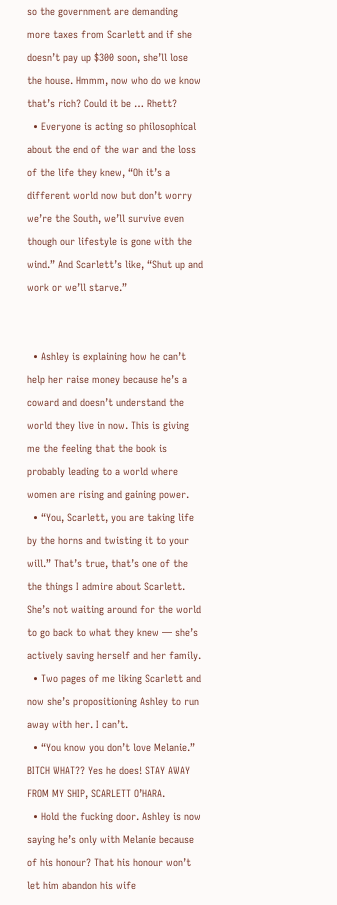so the government are demanding more taxes from Scarlett and if she doesn’t pay up $300 soon, she’ll lose the house. Hmmm, now who do we know that’s rich? Could it be … Rhett?
  • Everyone is acting so philosophical about the end of the war and the loss of the life they knew, “Oh it’s a different world now but don’t worry we’re the South, we’ll survive even though our lifestyle is gone with the wind.” And Scarlett’s like, “Shut up and work or we’ll starve.”


  • Ashley is explaining how he can’t help her raise money because he’s a coward and doesn’t understand the world they live in now. This is giving me the feeling that the book is probably leading to a world where women are rising and gaining power.
  • “You, Scarlett, you are taking life by the horns and twisting it to your will.” That’s true, that’s one of the the things I admire about Scarlett. She’s not waiting around for the world to go back to what they knew — she’s actively saving herself and her family.
  • Two pages of me liking Scarlett and now she’s propositioning Ashley to run away with her. I can’t.
  • “You know you don’t love Melanie.” BITCH WHAT?? Yes he does! STAY AWAY FROM MY SHIP, SCARLETT O’HARA.
  • Hold the fucking door. Ashley is now saying he’s only with Melanie because of his honour? That his honour won’t let him abandon his wife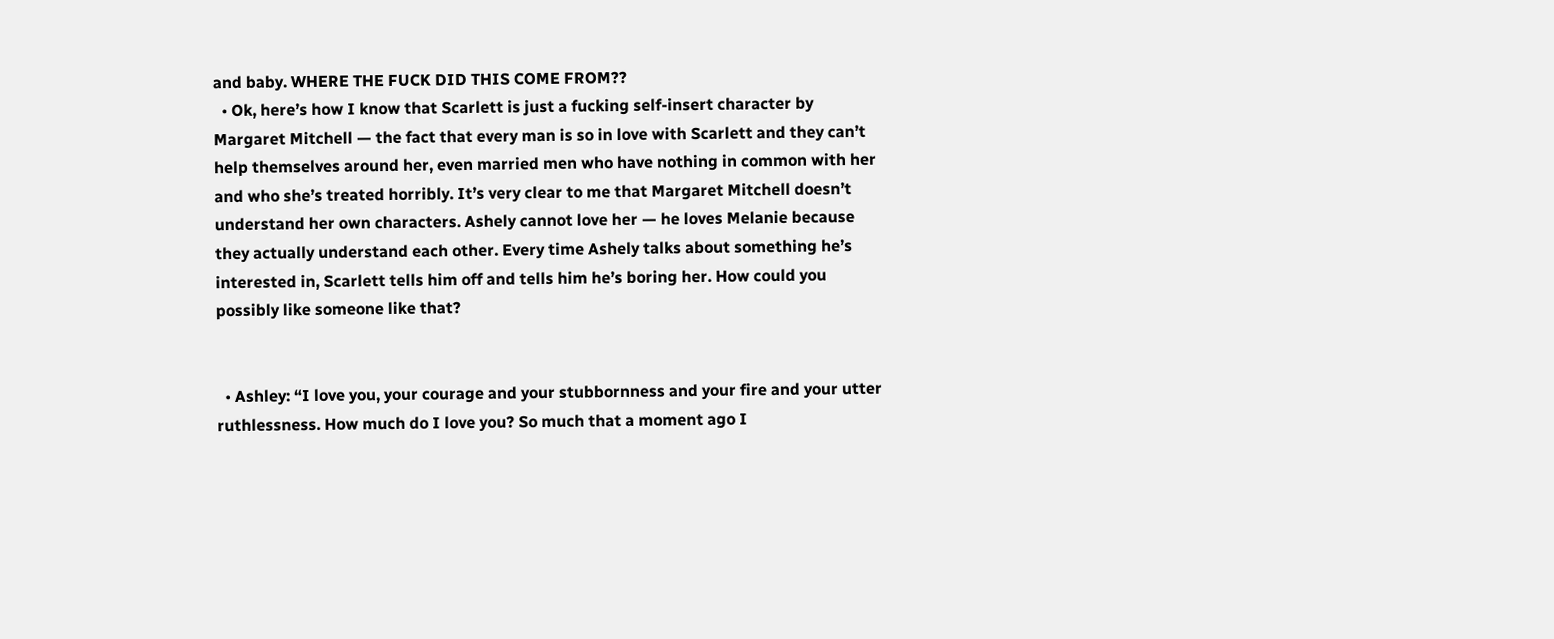and baby. WHERE THE FUCK DID THIS COME FROM??
  • Ok, here’s how I know that Scarlett is just a fucking self-insert character by Margaret Mitchell — the fact that every man is so in love with Scarlett and they can’t help themselves around her, even married men who have nothing in common with her and who she’s treated horribly. It’s very clear to me that Margaret Mitchell doesn’t understand her own characters. Ashely cannot love her — he loves Melanie because they actually understand each other. Every time Ashely talks about something he’s interested in, Scarlett tells him off and tells him he’s boring her. How could you possibly like someone like that?


  • Ashley: “I love you, your courage and your stubbornness and your fire and your utter ruthlessness. How much do I love you? So much that a moment ago I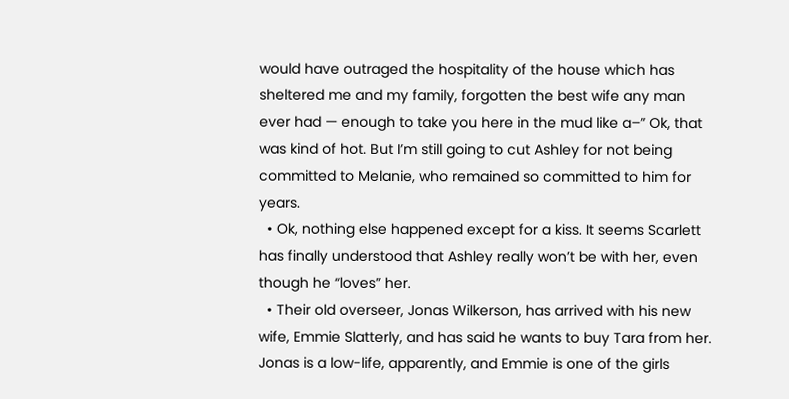would have outraged the hospitality of the house which has sheltered me and my family, forgotten the best wife any man ever had — enough to take you here in the mud like a–” Ok, that was kind of hot. But I’m still going to cut Ashley for not being committed to Melanie, who remained so committed to him for years.
  • Ok, nothing else happened except for a kiss. It seems Scarlett has finally understood that Ashley really won’t be with her, even though he “loves” her.
  • Their old overseer, Jonas Wilkerson, has arrived with his new wife, Emmie Slatterly, and has said he wants to buy Tara from her. Jonas is a low-life, apparently, and Emmie is one of the girls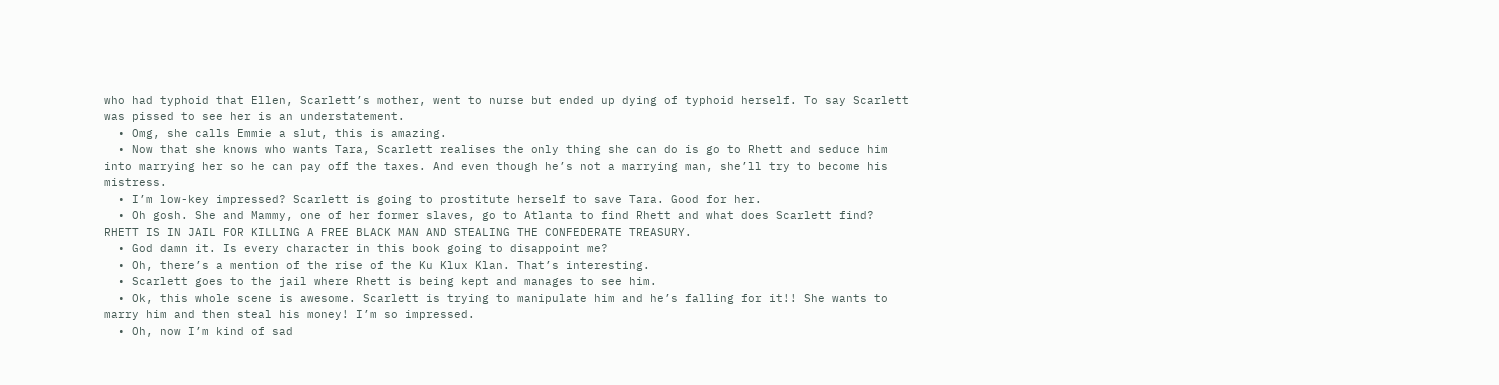who had typhoid that Ellen, Scarlett’s mother, went to nurse but ended up dying of typhoid herself. To say Scarlett was pissed to see her is an understatement.
  • Omg, she calls Emmie a slut, this is amazing.
  • Now that she knows who wants Tara, Scarlett realises the only thing she can do is go to Rhett and seduce him into marrying her so he can pay off the taxes. And even though he’s not a marrying man, she’ll try to become his mistress.
  • I’m low-key impressed? Scarlett is going to prostitute herself to save Tara. Good for her.
  • Oh gosh. She and Mammy, one of her former slaves, go to Atlanta to find Rhett and what does Scarlett find? RHETT IS IN JAIL FOR KILLING A FREE BLACK MAN AND STEALING THE CONFEDERATE TREASURY.
  • God damn it. Is every character in this book going to disappoint me?
  • Oh, there’s a mention of the rise of the Ku Klux Klan. That’s interesting.
  • Scarlett goes to the jail where Rhett is being kept and manages to see him.
  • Ok, this whole scene is awesome. Scarlett is trying to manipulate him and he’s falling for it!! She wants to marry him and then steal his money! I’m so impressed.
  • Oh, now I’m kind of sad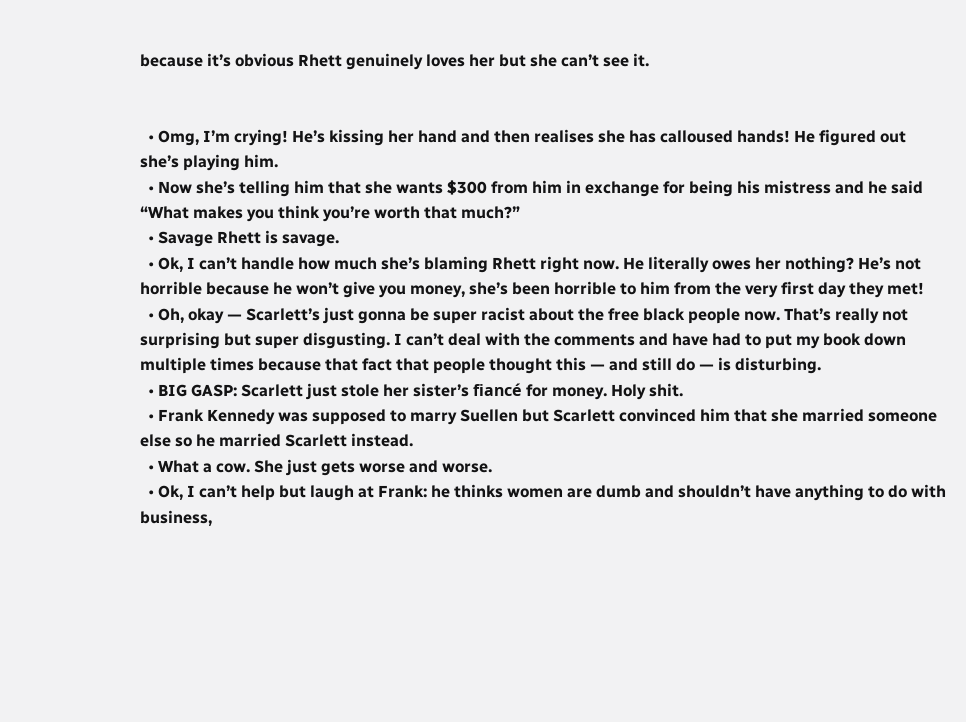because it’s obvious Rhett genuinely loves her but she can’t see it.


  • Omg, I’m crying! He’s kissing her hand and then realises she has calloused hands! He figured out she’s playing him.
  • Now she’s telling him that she wants $300 from him in exchange for being his mistress and he said “What makes you think you’re worth that much?”
  • Savage Rhett is savage.
  • Ok, I can’t handle how much she’s blaming Rhett right now. He literally owes her nothing? He’s not horrible because he won’t give you money, she’s been horrible to him from the very first day they met!
  • Oh, okay — Scarlett’s just gonna be super racist about the free black people now. That’s really not surprising but super disgusting. I can’t deal with the comments and have had to put my book down multiple times because that fact that people thought this — and still do — is disturbing.
  • BIG GASP: Scarlett just stole her sister’s fiancé for money. Holy shit.
  • Frank Kennedy was supposed to marry Suellen but Scarlett convinced him that she married someone else so he married Scarlett instead.
  • What a cow. She just gets worse and worse.
  • Ok, I can’t help but laugh at Frank: he thinks women are dumb and shouldn’t have anything to do with business,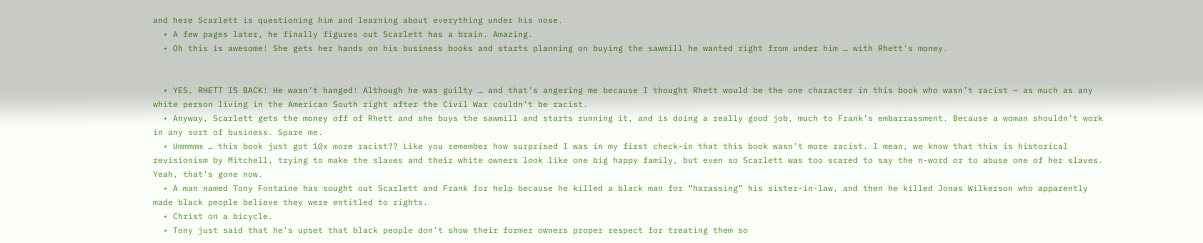and here Scarlett is questioning him and learning about everything under his nose.
  • A few pages later, he finally figures out Scarlett has a brain. Amazing.
  • Oh this is awesome! She gets her hands on his business books and starts planning on buying the sawmill he wanted right from under him … with Rhett’s money.


  • YES, RHETT IS BACK! He wasn’t hanged! Although he was guilty … and that’s angering me because I thought Rhett would be the one character in this book who wasn’t racist — as much as any white person living in the American South right after the Civil War couldn’t be racist.
  • Anyway, Scarlett gets the money off of Rhett and she buys the sawmill and starts running it, and is doing a really good job, much to Frank’s embarrassment. Because a woman shouldn’t work in any sort of business. Spare me.
  • Ummmmm … this book just got 10x more racist?? Like you remember how surprised I was in my first check-in that this book wasn’t more racist. I mean, we know that this is historical revisionism by Mitchell, trying to make the slaves and their white owners look like one big happy family, but even so Scarlett was too scared to say the n-word or to abuse one of her slaves. Yeah, that’s gone now.
  • A man named Tony Fontaine has sought out Scarlett and Frank for help because he killed a black man for “harassing” his sister-in-law, and then he killed Jonas Wilkerson who apparently made black people believe they were entitled to rights.
  • Christ on a bicycle.
  • Tony just said that he’s upset that black people don’t show their former owners proper respect for treating them so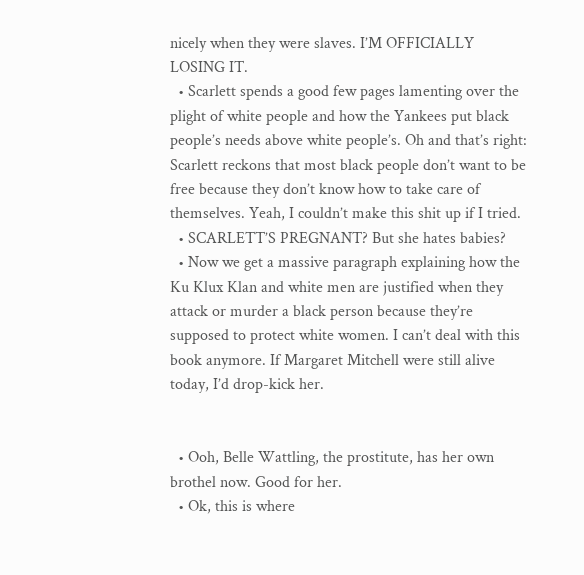nicely when they were slaves. I’M OFFICIALLY LOSING IT.
  • Scarlett spends a good few pages lamenting over the plight of white people and how the Yankees put black people’s needs above white people’s. Oh and that’s right: Scarlett reckons that most black people don’t want to be free because they don’t know how to take care of themselves. Yeah, I couldn’t make this shit up if I tried.
  • SCARLETT’S PREGNANT? But she hates babies?
  • Now we get a massive paragraph explaining how the Ku Klux Klan and white men are justified when they attack or murder a black person because they’re supposed to protect white women. I can’t deal with this book anymore. If Margaret Mitchell were still alive today, I’d drop-kick her.


  • Ooh, Belle Wattling, the prostitute, has her own brothel now. Good for her.
  • Ok, this is where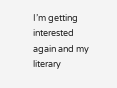I’m getting interested again and my literary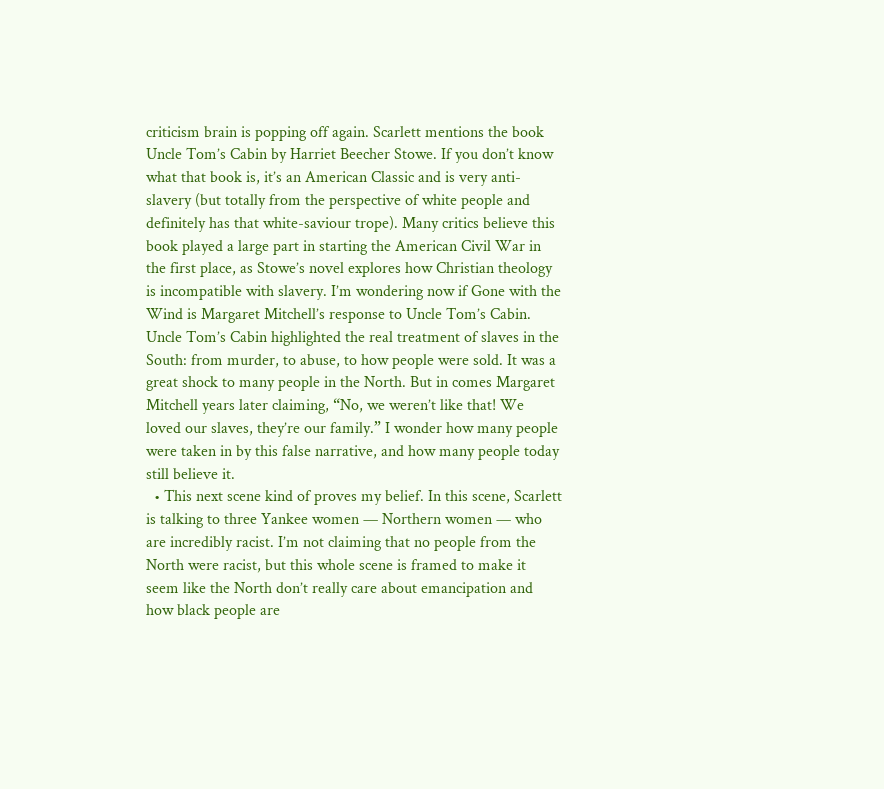criticism brain is popping off again. Scarlett mentions the book Uncle Tom’s Cabin by Harriet Beecher Stowe. If you don’t know what that book is, it’s an American Classic and is very anti-slavery (but totally from the perspective of white people and definitely has that white-saviour trope). Many critics believe this book played a large part in starting the American Civil War in the first place, as Stowe’s novel explores how Christian theology is incompatible with slavery. I’m wondering now if Gone with the Wind is Margaret Mitchell’s response to Uncle Tom’s Cabin. Uncle Tom’s Cabin highlighted the real treatment of slaves in the South: from murder, to abuse, to how people were sold. It was a great shock to many people in the North. But in comes Margaret Mitchell years later claiming, “No, we weren’t like that! We loved our slaves, they’re our family.” I wonder how many people were taken in by this false narrative, and how many people today still believe it.
  • This next scene kind of proves my belief. In this scene, Scarlett is talking to three Yankee women — Northern women — who are incredibly racist. I’m not claiming that no people from the North were racist, but this whole scene is framed to make it seem like the North don’t really care about emancipation and how black people are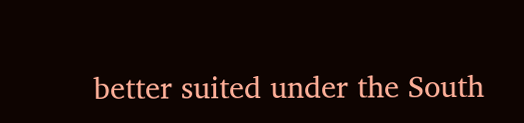better suited under the South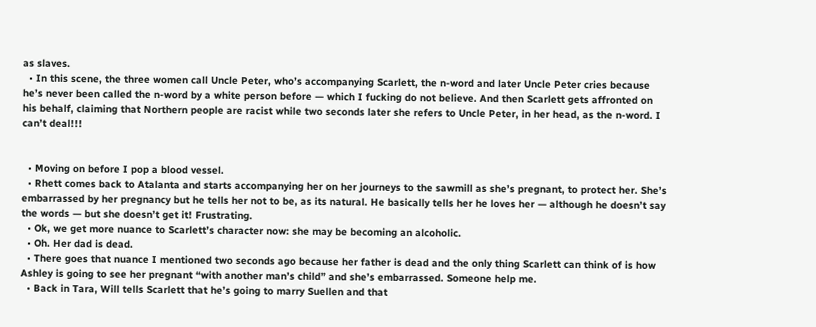as slaves.
  • In this scene, the three women call Uncle Peter, who’s accompanying Scarlett, the n-word and later Uncle Peter cries because he’s never been called the n-word by a white person before — which I fucking do not believe. And then Scarlett gets affronted on his behalf, claiming that Northern people are racist while two seconds later she refers to Uncle Peter, in her head, as the n-word. I can’t deal!!!


  • Moving on before I pop a blood vessel.
  • Rhett comes back to Atalanta and starts accompanying her on her journeys to the sawmill as she’s pregnant, to protect her. She’s embarrassed by her pregnancy but he tells her not to be, as its natural. He basically tells her he loves her — although he doesn’t say the words — but she doesn’t get it! Frustrating.
  • Ok, we get more nuance to Scarlett’s character now: she may be becoming an alcoholic.
  • Oh. Her dad is dead.
  • There goes that nuance I mentioned two seconds ago because her father is dead and the only thing Scarlett can think of is how Ashley is going to see her pregnant “with another man’s child” and she’s embarrassed. Someone help me.
  • Back in Tara, Will tells Scarlett that he’s going to marry Suellen and that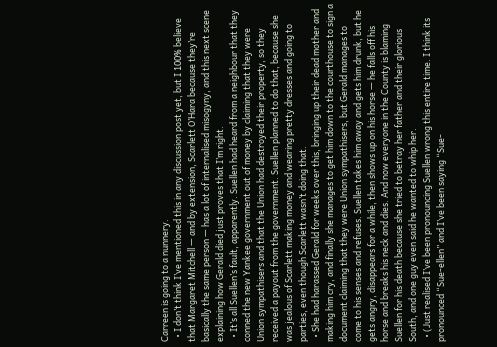Carreen is going to a nunnery.
  • I don’t think I’ve mentioned this in any discussion post yet, but I 100% believe that Margaret Mitchell — and by extension, Scarlett O’Hara because they’re basically the same person — has a lot of internalised misogyny, and this next scene explaining how Gerald died just proves that I’m right.
  • It’s all Suellen’s fault, apparently. Suellen had heard from a neighbour that they conned the new Yankee government out of money by claiming that they were Union sympathisers and that the Union had destroyed their property, so they received a payout from the government. Suellen planned to do that, because she was jealous of Scarlett making money and wearing pretty dresses and going to parties, even though Scarlett wasn’t doing that.
  • She had harassed Gerald for weeks over this, bringing up their dead mother and making him cry, and finally she manages to get him down to the courthouse to sign a document claiming that they were Union sympathisers, but Gerald manages to come to his senses and refuses. Suellen takes him away and gets him drunk, but he gets angry, disappears for a while, then shows up on his horse — he falls off his horse and breaks his neck and dies. And now everyone in the County is blaming Suellen for his death because she tried to betray her father and their glorious South, and one guy even said he wanted to whip her.
  • (Just realised I’ve been pronouncing Suellen wrong this entire time. I think its pronounced “Sue-ellen” and I’ve been saying “Sue-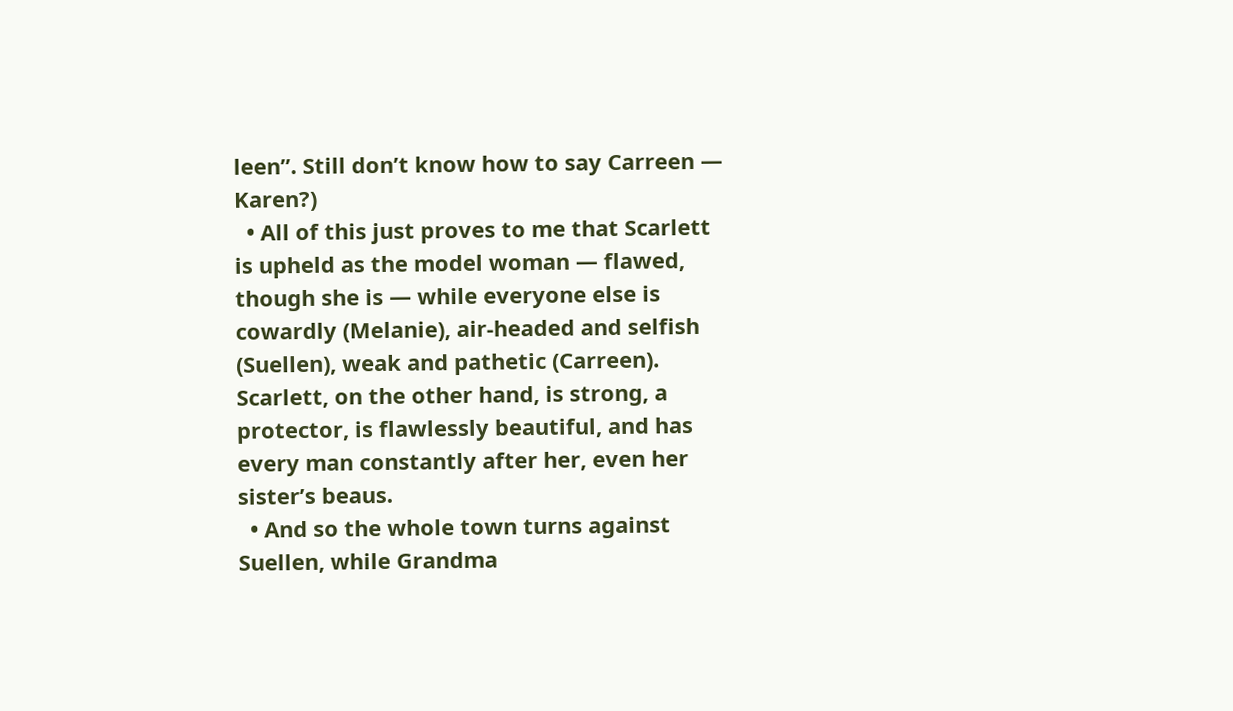leen”. Still don’t know how to say Carreen — Karen?)
  • All of this just proves to me that Scarlett is upheld as the model woman — flawed, though she is — while everyone else is cowardly (Melanie), air-headed and selfish (Suellen), weak and pathetic (Carreen). Scarlett, on the other hand, is strong, a protector, is flawlessly beautiful, and has every man constantly after her, even her sister’s beaus.
  • And so the whole town turns against Suellen, while Grandma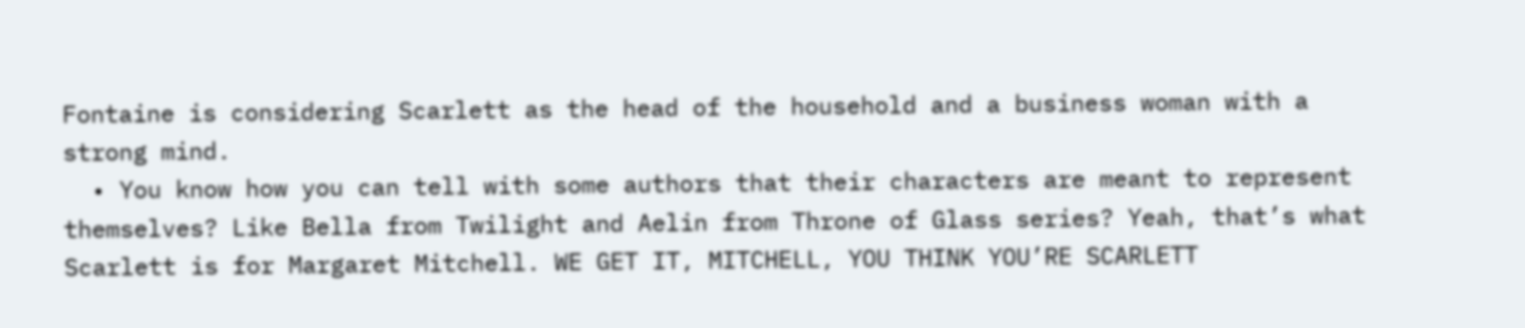Fontaine is considering Scarlett as the head of the household and a business woman with a strong mind.
  • You know how you can tell with some authors that their characters are meant to represent themselves? Like Bella from Twilight and Aelin from Throne of Glass series? Yeah, that’s what Scarlett is for Margaret Mitchell. WE GET IT, MITCHELL, YOU THINK YOU’RE SCARLETT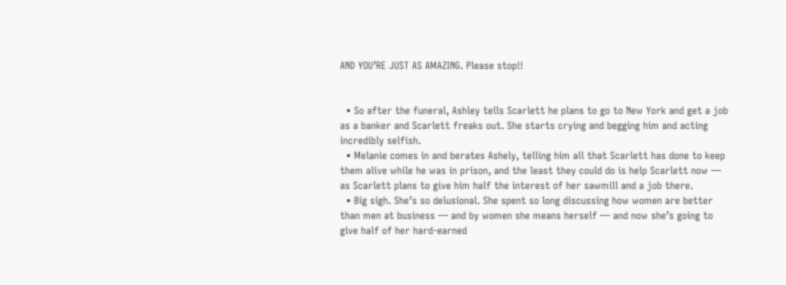AND YOU’RE JUST AS AMAZING. Please stop!!


  • So after the funeral, Ashley tells Scarlett he plans to go to New York and get a job as a banker and Scarlett freaks out. She starts crying and begging him and acting incredibly selfish.
  • Melanie comes in and berates Ashely, telling him all that Scarlett has done to keep them alive while he was in prison, and the least they could do is help Scarlett now — as Scarlett plans to give him half the interest of her sawmill and a job there.
  • Big sigh. She’s so delusional. She spent so long discussing how women are better than men at business — and by women she means herself — and now she’s going to give half of her hard-earned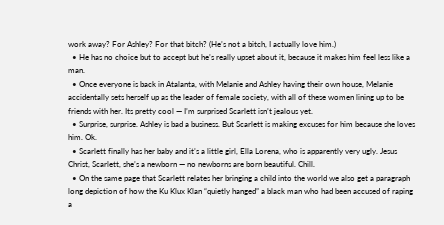work away? For Ashley? For that bitch? (He’s not a bitch, I actually love him.)
  • He has no choice but to accept but he’s really upset about it, because it makes him feel less like a man.
  • Once everyone is back in Atalanta, with Melanie and Ashley having their own house, Melanie accidentally sets herself up as the leader of female society, with all of these women lining up to be friends with her. Its pretty cool — I’m surprised Scarlett isn’t jealous yet.
  • Surprise, surprise. Ashley is bad a business. But Scarlett is making excuses for him because she loves him. Ok.
  • Scarlett finally has her baby and it’s a little girl, Ella Lorena, who is apparently very ugly. Jesus Christ, Scarlett, she’s a newborn — no newborns are born beautiful. Chill.
  • On the same page that Scarlett relates her bringing a child into the world we also get a paragraph long depiction of how the Ku Klux Klan “quietly hanged” a black man who had been accused of raping a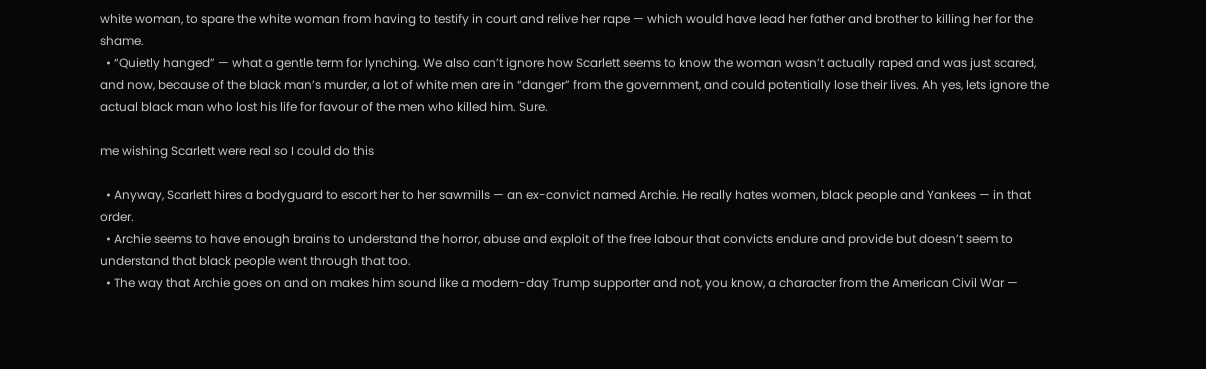white woman, to spare the white woman from having to testify in court and relive her rape — which would have lead her father and brother to killing her for the shame.
  • “Quietly hanged” — what a gentle term for lynching. We also can’t ignore how Scarlett seems to know the woman wasn’t actually raped and was just scared, and now, because of the black man’s murder, a lot of white men are in “danger” from the government, and could potentially lose their lives. Ah yes, lets ignore the actual black man who lost his life for favour of the men who killed him. Sure.

me wishing Scarlett were real so I could do this

  • Anyway, Scarlett hires a bodyguard to escort her to her sawmills — an ex-convict named Archie. He really hates women, black people and Yankees — in that order.
  • Archie seems to have enough brains to understand the horror, abuse and exploit of the free labour that convicts endure and provide but doesn’t seem to understand that black people went through that too.
  • The way that Archie goes on and on makes him sound like a modern-day Trump supporter and not, you know, a character from the American Civil War —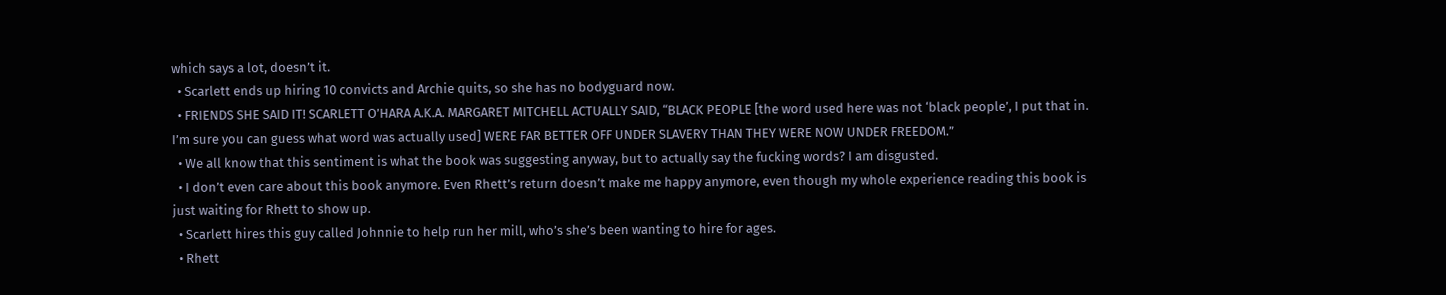which says a lot, doesn’t it.
  • Scarlett ends up hiring 10 convicts and Archie quits, so she has no bodyguard now.
  • FRIENDS SHE SAID IT! SCARLETT O’HARA A.K.A. MARGARET MITCHELL ACTUALLY SAID, “BLACK PEOPLE [the word used here was not ‘black people’, I put that in. I’m sure you can guess what word was actually used] WERE FAR BETTER OFF UNDER SLAVERY THAN THEY WERE NOW UNDER FREEDOM.”
  • We all know that this sentiment is what the book was suggesting anyway, but to actually say the fucking words? I am disgusted.
  • I don’t even care about this book anymore. Even Rhett’s return doesn’t make me happy anymore, even though my whole experience reading this book is just waiting for Rhett to show up.
  • Scarlett hires this guy called Johnnie to help run her mill, who’s she’s been wanting to hire for ages.
  • Rhett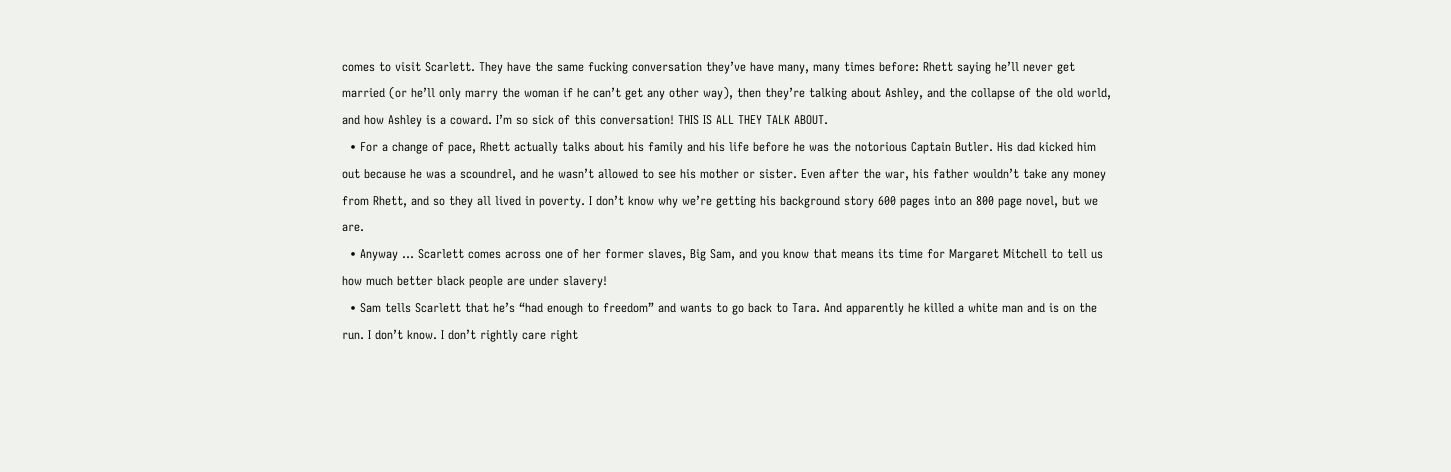comes to visit Scarlett. They have the same fucking conversation they’ve have many, many times before: Rhett saying he’ll never get married (or he’ll only marry the woman if he can’t get any other way), then they’re talking about Ashley, and the collapse of the old world, and how Ashley is a coward. I’m so sick of this conversation! THIS IS ALL THEY TALK ABOUT.
  • For a change of pace, Rhett actually talks about his family and his life before he was the notorious Captain Butler. His dad kicked him out because he was a scoundrel, and he wasn’t allowed to see his mother or sister. Even after the war, his father wouldn’t take any money from Rhett, and so they all lived in poverty. I don’t know why we’re getting his background story 600 pages into an 800 page novel, but we are.
  • Anyway … Scarlett comes across one of her former slaves, Big Sam, and you know that means its time for Margaret Mitchell to tell us how much better black people are under slavery!
  • Sam tells Scarlett that he’s “had enough to freedom” and wants to go back to Tara. And apparently he killed a white man and is on the run. I don’t know. I don’t rightly care right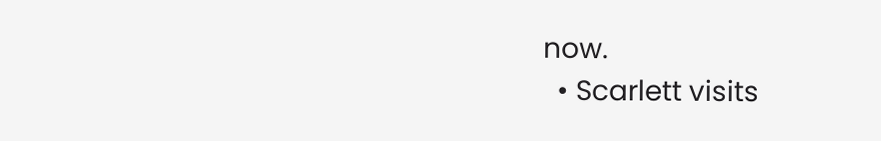now.
  • Scarlett visits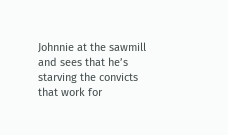Johnnie at the sawmill and sees that he’s starving the convicts that work for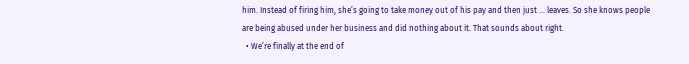him. Instead of firing him, she’s going to take money out of his pay and then just … leaves. So she knows people are being abused under her business and did nothing about it. That sounds about right.
  • We’re finally at the end of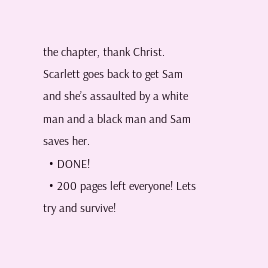the chapter, thank Christ. Scarlett goes back to get Sam and she’s assaulted by a white man and a black man and Sam saves her.
  • DONE!
  • 200 pages left everyone! Lets try and survive!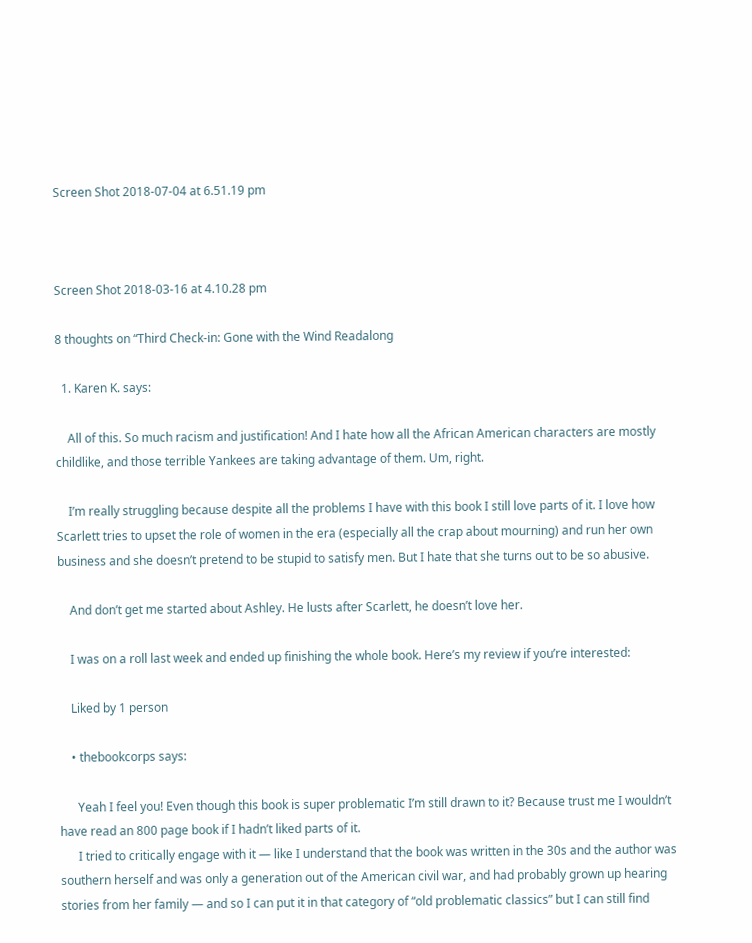Screen Shot 2018-07-04 at 6.51.19 pm



Screen Shot 2018-03-16 at 4.10.28 pm

8 thoughts on “Third Check-in: Gone with the Wind Readalong

  1. Karen K. says:

    All of this. So much racism and justification! And I hate how all the African American characters are mostly childlike, and those terrible Yankees are taking advantage of them. Um, right.

    I’m really struggling because despite all the problems I have with this book I still love parts of it. I love how Scarlett tries to upset the role of women in the era (especially all the crap about mourning) and run her own business and she doesn’t pretend to be stupid to satisfy men. But I hate that she turns out to be so abusive.

    And don’t get me started about Ashley. He lusts after Scarlett, he doesn’t love her.

    I was on a roll last week and ended up finishing the whole book. Here’s my review if you’re interested:

    Liked by 1 person

    • thebookcorps says:

      Yeah I feel you! Even though this book is super problematic I’m still drawn to it? Because trust me I wouldn’t have read an 800 page book if I hadn’t liked parts of it.
      I tried to critically engage with it — like I understand that the book was written in the 30s and the author was southern herself and was only a generation out of the American civil war, and had probably grown up hearing stories from her family — and so I can put it in that category of “old problematic classics” but I can still find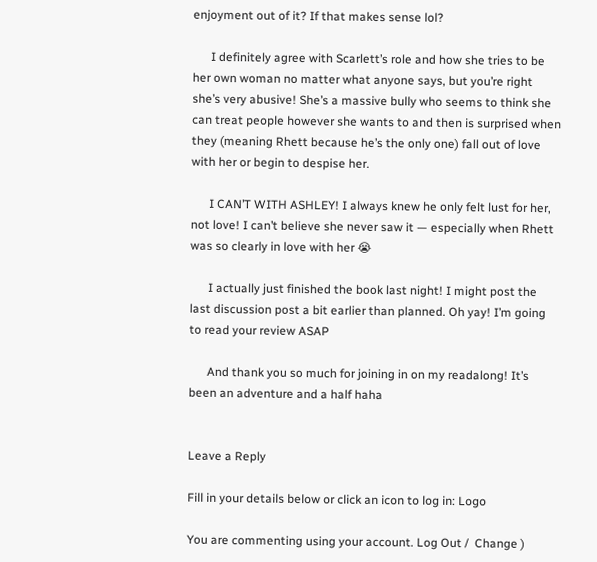enjoyment out of it? If that makes sense lol?

      I definitely agree with Scarlett’s role and how she tries to be her own woman no matter what anyone says, but you’re right she’s very abusive! She’s a massive bully who seems to think she can treat people however she wants to and then is surprised when they (meaning Rhett because he’s the only one) fall out of love with her or begin to despise her.

      I CAN’T WITH ASHLEY! I always knew he only felt lust for her, not love! I can’t believe she never saw it — especially when Rhett was so clearly in love with her 😭

      I actually just finished the book last night! I might post the last discussion post a bit earlier than planned. Oh yay! I’m going to read your review ASAP

      And thank you so much for joining in on my readalong! It’s been an adventure and a half haha


Leave a Reply

Fill in your details below or click an icon to log in: Logo

You are commenting using your account. Log Out /  Change )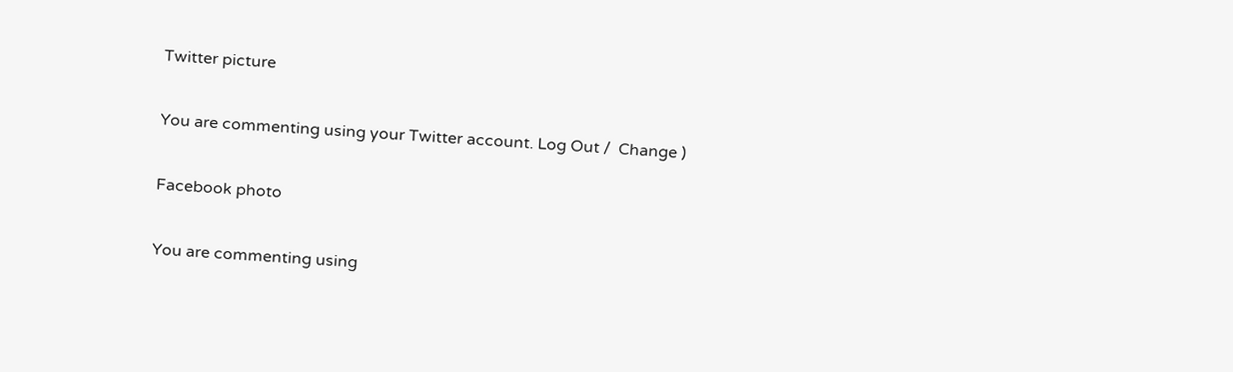Twitter picture

You are commenting using your Twitter account. Log Out /  Change )

Facebook photo

You are commenting using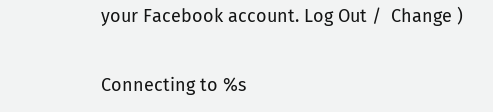your Facebook account. Log Out /  Change )

Connecting to %s